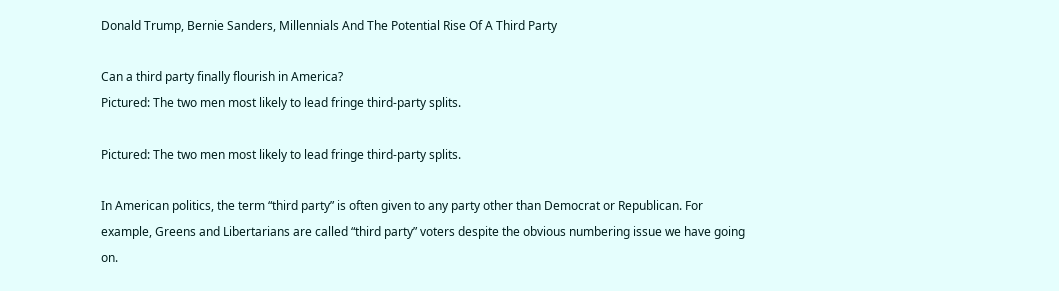Donald Trump, Bernie Sanders, Millennials And The Potential Rise Of A Third Party

Can a third party finally flourish in America?
Pictured: The two men most likely to lead fringe third-party splits.

Pictured: The two men most likely to lead fringe third-party splits.

In American politics, the term “third party” is often given to any party other than Democrat or Republican. For example, Greens and Libertarians are called “third party” voters despite the obvious numbering issue we have going on.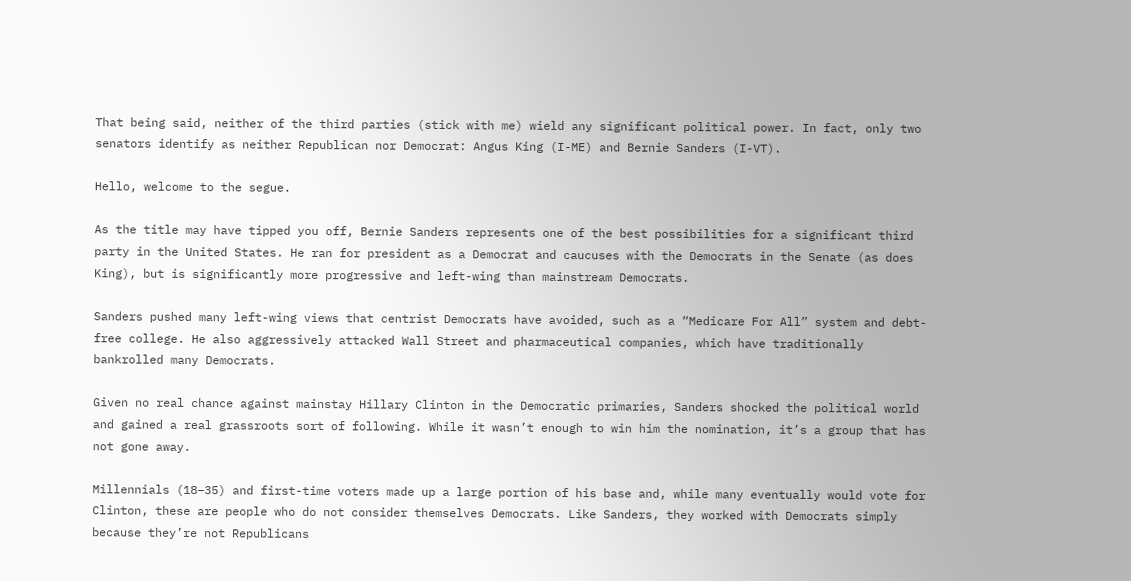That being said, neither of the third parties (stick with me) wield any significant political power. In fact, only two senators identify as neither Republican nor Democrat: Angus King (I-ME) and Bernie Sanders (I-VT).

Hello, welcome to the segue.

As the title may have tipped you off, Bernie Sanders represents one of the best possibilities for a significant third party in the United States. He ran for president as a Democrat and caucuses with the Democrats in the Senate (as does King), but is significantly more progressive and left-wing than mainstream Democrats.

Sanders pushed many left-wing views that centrist Democrats have avoided, such as a “Medicare For All” system and debt-free college. He also aggressively attacked Wall Street and pharmaceutical companies, which have traditionally bankrolled many Democrats.

Given no real chance against mainstay Hillary Clinton in the Democratic primaries, Sanders shocked the political world and gained a real grassroots sort of following. While it wasn’t enough to win him the nomination, it’s a group that has not gone away.

Millennials (18–35) and first-time voters made up a large portion of his base and, while many eventually would vote for Clinton, these are people who do not consider themselves Democrats. Like Sanders, they worked with Democrats simply because they’re not Republicans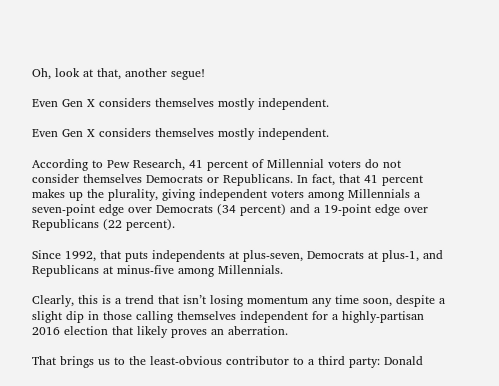Oh, look at that, another segue!

Even Gen X considers themselves mostly independent.

Even Gen X considers themselves mostly independent.

According to Pew Research, 41 percent of Millennial voters do not consider themselves Democrats or Republicans. In fact, that 41 percent makes up the plurality, giving independent voters among Millennials a seven-point edge over Democrats (34 percent) and a 19-point edge over Republicans (22 percent).

Since 1992, that puts independents at plus-seven, Democrats at plus-1, and Republicans at minus-five among Millennials.

Clearly, this is a trend that isn’t losing momentum any time soon, despite a slight dip in those calling themselves independent for a highly-partisan 2016 election that likely proves an aberration.

That brings us to the least-obvious contributor to a third party: Donald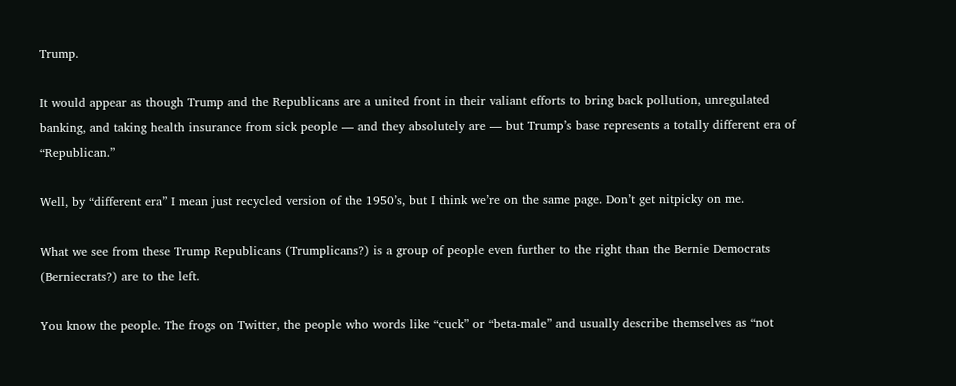Trump.

It would appear as though Trump and the Republicans are a united front in their valiant efforts to bring back pollution, unregulated banking, and taking health insurance from sick people — and they absolutely are — but Trump’s base represents a totally different era of “Republican.”

Well, by “different era” I mean just recycled version of the 1950’s, but I think we’re on the same page. Don’t get nitpicky on me.

What we see from these Trump Republicans (Trumplicans?) is a group of people even further to the right than the Bernie Democrats (Berniecrats?) are to the left.

You know the people. The frogs on Twitter, the people who words like “cuck” or “beta-male” and usually describe themselves as “not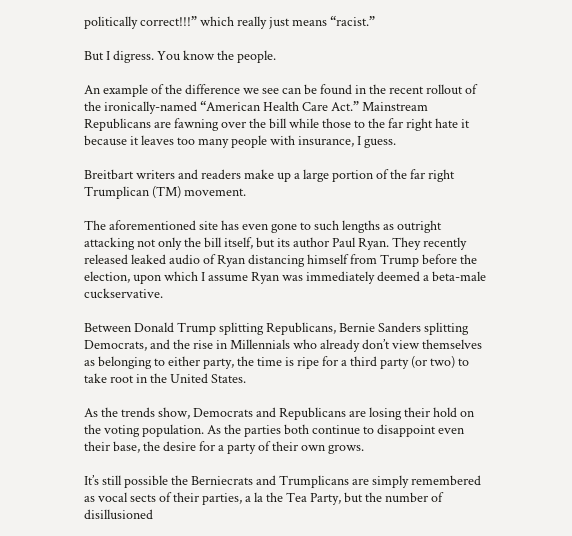politically correct!!!” which really just means “racist.”

But I digress. You know the people.

An example of the difference we see can be found in the recent rollout of the ironically-named “American Health Care Act.” Mainstream Republicans are fawning over the bill while those to the far right hate it because it leaves too many people with insurance, I guess.

Breitbart writers and readers make up a large portion of the far right Trumplican (TM) movement.

The aforementioned site has even gone to such lengths as outright attacking not only the bill itself, but its author Paul Ryan. They recently released leaked audio of Ryan distancing himself from Trump before the election, upon which I assume Ryan was immediately deemed a beta-male cuckservative.

Between Donald Trump splitting Republicans, Bernie Sanders splitting Democrats, and the rise in Millennials who already don’t view themselves as belonging to either party, the time is ripe for a third party (or two) to take root in the United States.

As the trends show, Democrats and Republicans are losing their hold on the voting population. As the parties both continue to disappoint even their base, the desire for a party of their own grows.

It’s still possible the Berniecrats and Trumplicans are simply remembered as vocal sects of their parties, a la the Tea Party, but the number of disillusioned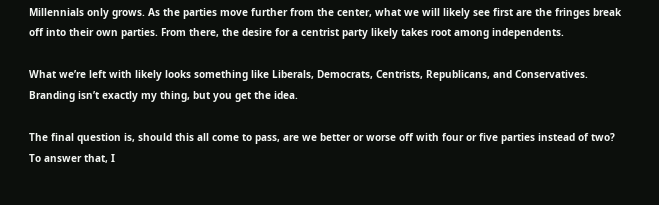Millennials only grows. As the parties move further from the center, what we will likely see first are the fringes break off into their own parties. From there, the desire for a centrist party likely takes root among independents.

What we’re left with likely looks something like Liberals, Democrats, Centrists, Republicans, and Conservatives. Branding isn’t exactly my thing, but you get the idea.

The final question is, should this all come to pass, are we better or worse off with four or five parties instead of two? To answer that, I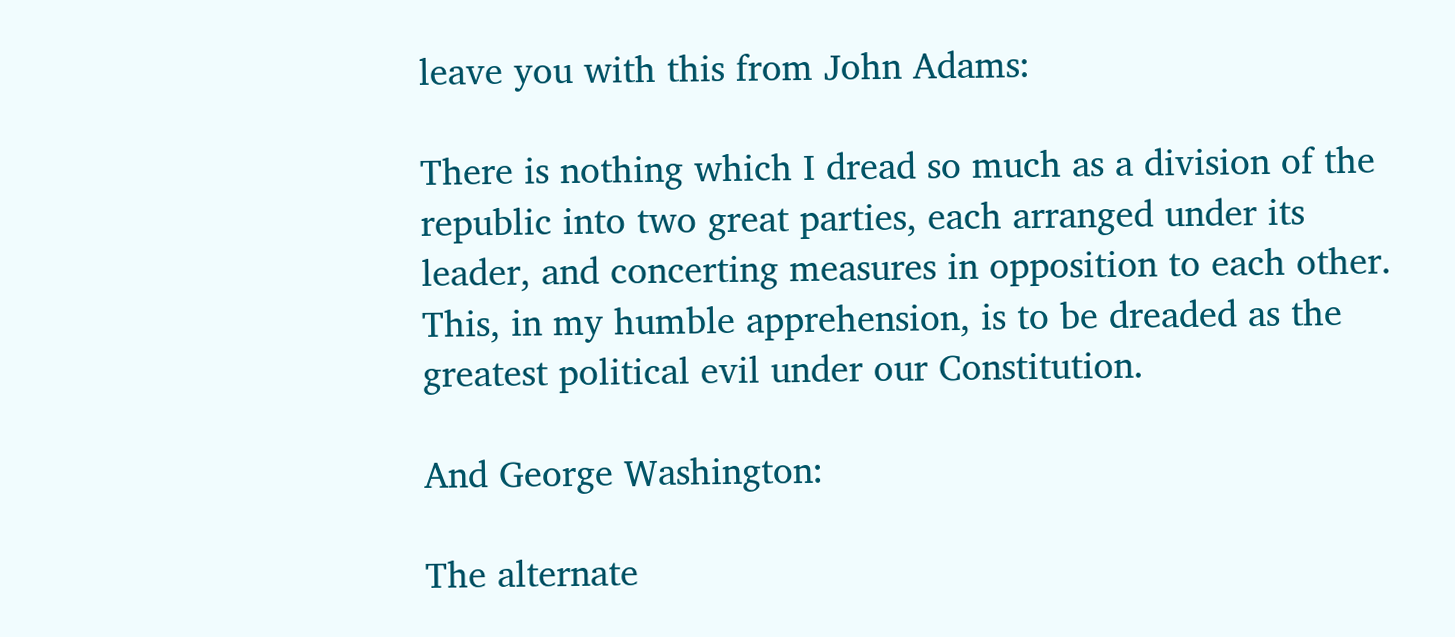leave you with this from John Adams:

There is nothing which I dread so much as a division of the republic into two great parties, each arranged under its leader, and concerting measures in opposition to each other. This, in my humble apprehension, is to be dreaded as the greatest political evil under our Constitution.

And George Washington:

The alternate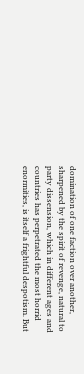domination of one faction over another, sharpened by the spirit of revenge, natural to party dissension, which in different ages and countries has perpetrated the most horrid enormities, is itself a frightful despotism. But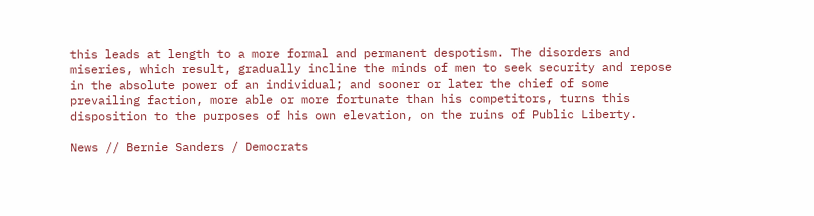this leads at length to a more formal and permanent despotism. The disorders and miseries, which result, gradually incline the minds of men to seek security and repose in the absolute power of an individual; and sooner or later the chief of some prevailing faction, more able or more fortunate than his competitors, turns this disposition to the purposes of his own elevation, on the ruins of Public Liberty.

News // Bernie Sanders / Democrats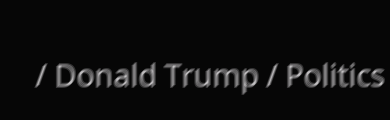/ Donald Trump / Politics